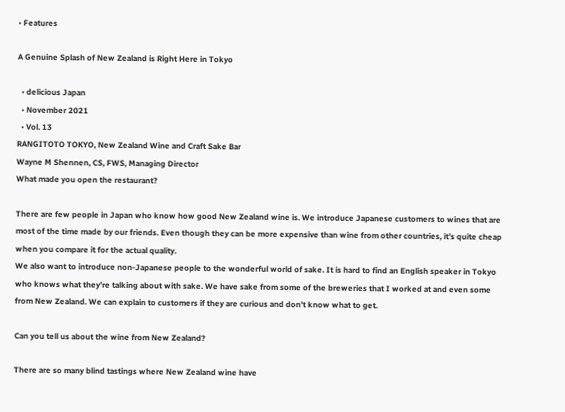• Features

A Genuine Splash of New Zealand is Right Here in Tokyo

  • delicious Japan
  • November 2021
  • Vol. 13
RANGITOTO TOKYO, New Zealand Wine and Craft Sake Bar
Wayne M Shennen, CS, FWS, Managing Director
What made you open the restaurant?

There are few people in Japan who know how good New Zealand wine is. We introduce Japanese customers to wines that are most of the time made by our friends. Even though they can be more expensive than wine from other countries, it’s quite cheap when you compare it for the actual quality.
We also want to introduce non-Japanese people to the wonderful world of sake. It is hard to find an English speaker in Tokyo who knows what they’re talking about with sake. We have sake from some of the breweries that I worked at and even some from New Zealand. We can explain to customers if they are curious and don’t know what to get.

Can you tell us about the wine from New Zealand?

There are so many blind tastings where New Zealand wine have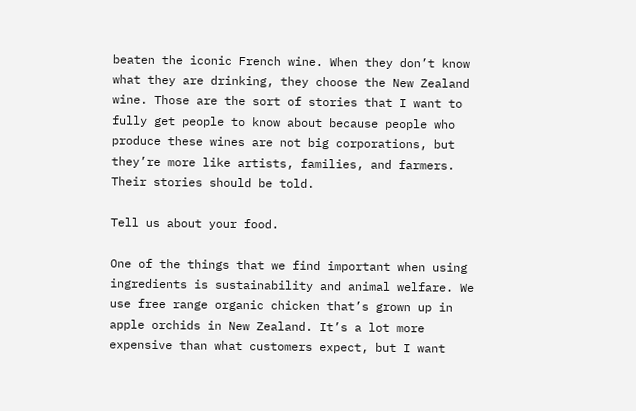beaten the iconic French wine. When they don’t know what they are drinking, they choose the New Zealand wine. Those are the sort of stories that I want to fully get people to know about because people who produce these wines are not big corporations, but they’re more like artists, families, and farmers. Their stories should be told.

Tell us about your food.

One of the things that we find important when using ingredients is sustainability and animal welfare. We use free range organic chicken that’s grown up in apple orchids in New Zealand. It’s a lot more expensive than what customers expect, but I want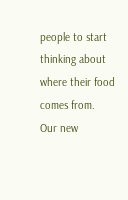people to start thinking about where their food comes from.
Our new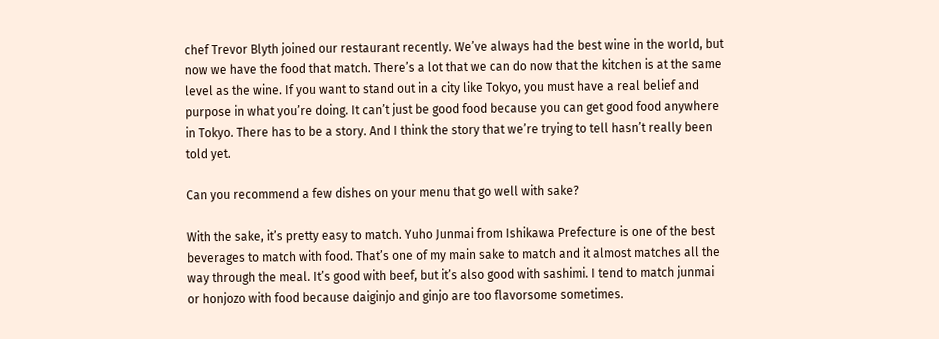chef Trevor Blyth joined our restaurant recently. We’ve always had the best wine in the world, but now we have the food that match. There’s a lot that we can do now that the kitchen is at the same level as the wine. If you want to stand out in a city like Tokyo, you must have a real belief and purpose in what you’re doing. It can’t just be good food because you can get good food anywhere in Tokyo. There has to be a story. And I think the story that we’re trying to tell hasn’t really been told yet.

Can you recommend a few dishes on your menu that go well with sake?

With the sake, it’s pretty easy to match. Yuho Junmai from Ishikawa Prefecture is one of the best beverages to match with food. That’s one of my main sake to match and it almost matches all the way through the meal. It’s good with beef, but it’s also good with sashimi. I tend to match junmai or honjozo with food because daiginjo and ginjo are too flavorsome sometimes.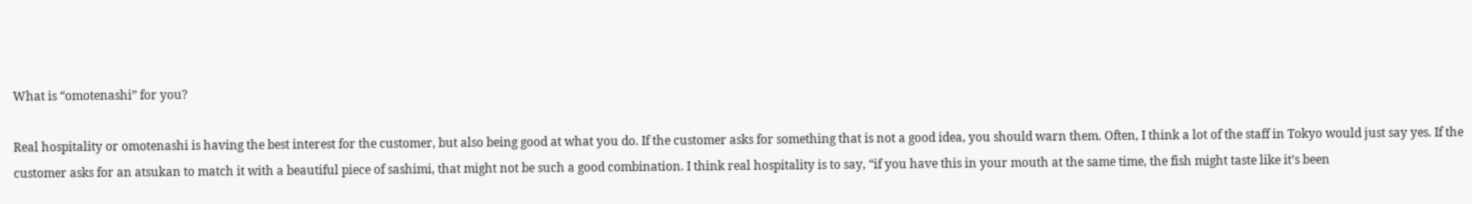What is “omotenashi” for you?

Real hospitality or omotenashi is having the best interest for the customer, but also being good at what you do. If the customer asks for something that is not a good idea, you should warn them. Often, I think a lot of the staff in Tokyo would just say yes. If the customer asks for an atsukan to match it with a beautiful piece of sashimi, that might not be such a good combination. I think real hospitality is to say, “if you have this in your mouth at the same time, the fish might taste like it’s been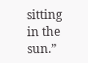sitting in the sun.”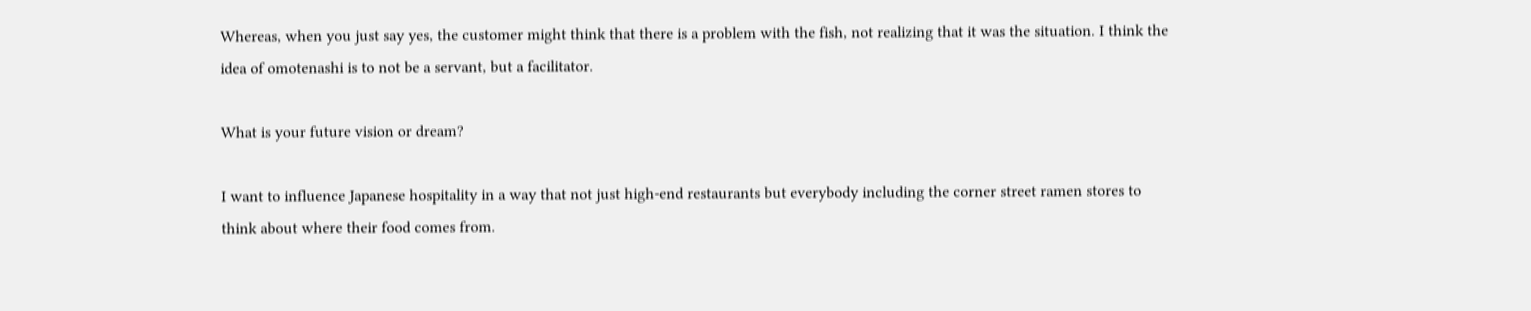Whereas, when you just say yes, the customer might think that there is a problem with the fish, not realizing that it was the situation. I think the idea of omotenashi is to not be a servant, but a facilitator.

What is your future vision or dream?

I want to influence Japanese hospitality in a way that not just high-end restaurants but everybody including the corner street ramen stores to think about where their food comes from.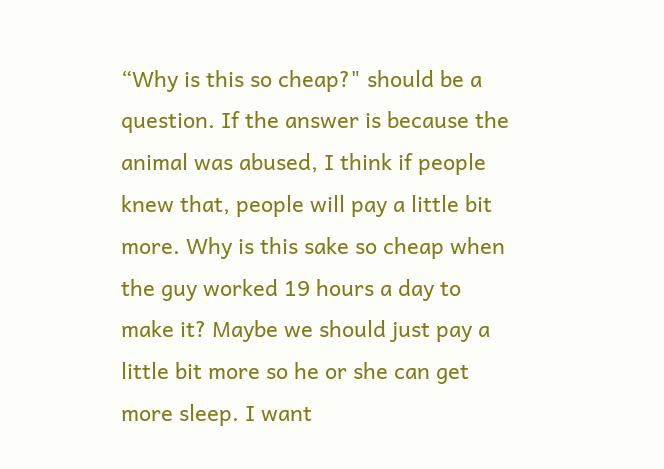“Why is this so cheap?" should be a question. If the answer is because the animal was abused, I think if people knew that, people will pay a little bit more. Why is this sake so cheap when the guy worked 19 hours a day to make it? Maybe we should just pay a little bit more so he or she can get more sleep. I want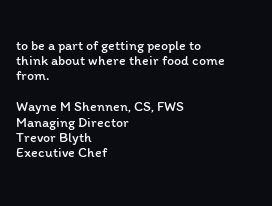to be a part of getting people to think about where their food come from.

Wayne M Shennen, CS, FWS
Managing Director
Trevor Blyth
Executive Chef